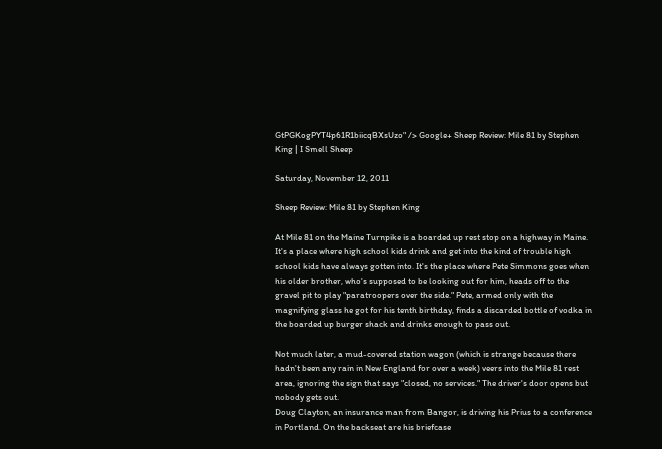GtPGKogPYT4p61R1biicqBXsUzo" /> Google+ Sheep Review: Mile 81 by Stephen King | I Smell Sheep

Saturday, November 12, 2011

Sheep Review: Mile 81 by Stephen King

At Mile 81 on the Maine Turnpike is a boarded up rest stop on a highway in Maine. It's a place where high school kids drink and get into the kind of trouble high school kids have always gotten into. It's the place where Pete Simmons goes when his older brother, who's supposed to be looking out for him, heads off to the gravel pit to play "paratroopers over the side." Pete, armed only with the magnifying glass he got for his tenth birthday, finds a discarded bottle of vodka in the boarded up burger shack and drinks enough to pass out.

Not much later, a mud-covered station wagon (which is strange because there hadn't been any rain in New England for over a week) veers into the Mile 81 rest area, ignoring the sign that says "closed, no services." The driver's door opens but nobody gets out.
Doug Clayton, an insurance man from Bangor, is driving his Prius to a conference in Portland. On the backseat are his briefcase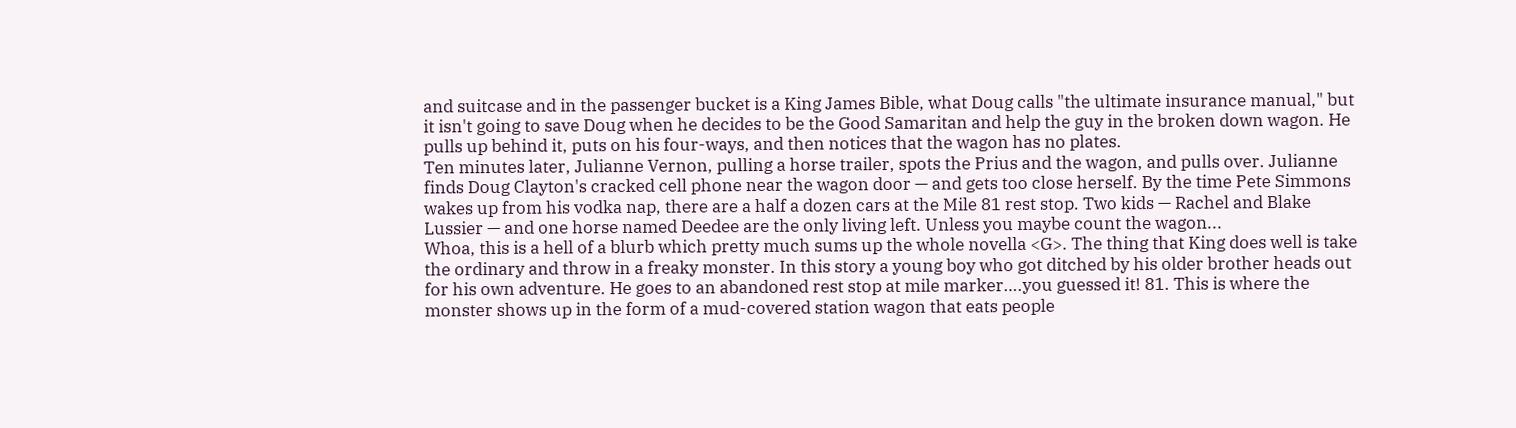and suitcase and in the passenger bucket is a King James Bible, what Doug calls "the ultimate insurance manual," but it isn't going to save Doug when he decides to be the Good Samaritan and help the guy in the broken down wagon. He pulls up behind it, puts on his four-ways, and then notices that the wagon has no plates.
Ten minutes later, Julianne Vernon, pulling a horse trailer, spots the Prius and the wagon, and pulls over. Julianne finds Doug Clayton's cracked cell phone near the wagon door — and gets too close herself. By the time Pete Simmons wakes up from his vodka nap, there are a half a dozen cars at the Mile 81 rest stop. Two kids — Rachel and Blake Lussier — and one horse named Deedee are the only living left. Unless you maybe count the wagon...
Whoa, this is a hell of a blurb which pretty much sums up the whole novella <G>. The thing that King does well is take the ordinary and throw in a freaky monster. In this story a young boy who got ditched by his older brother heads out for his own adventure. He goes to an abandoned rest stop at mile marker….you guessed it! 81. This is where the monster shows up in the form of a mud-covered station wagon that eats people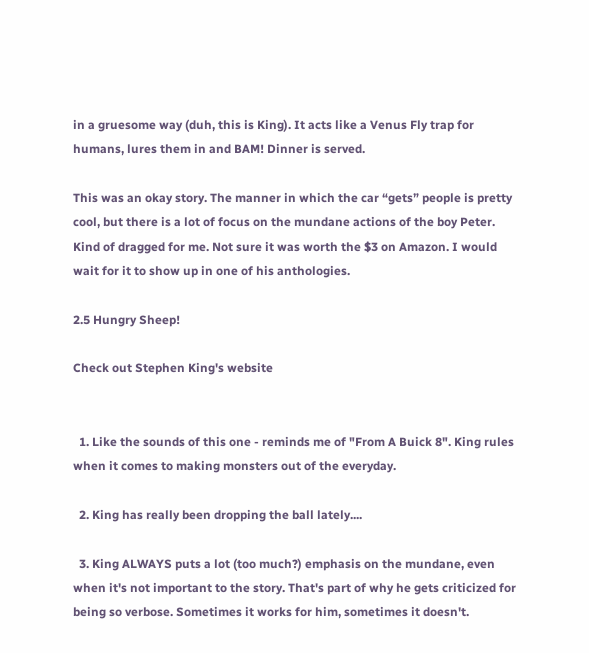in a gruesome way (duh, this is King). It acts like a Venus Fly trap for humans, lures them in and BAM! Dinner is served.

This was an okay story. The manner in which the car “gets” people is pretty cool, but there is a lot of focus on the mundane actions of the boy Peter. Kind of dragged for me. Not sure it was worth the $3 on Amazon. I would wait for it to show up in one of his anthologies.

2.5 Hungry Sheep!

Check out Stephen King's website


  1. Like the sounds of this one - reminds me of "From A Buick 8". King rules when it comes to making monsters out of the everyday.

  2. King has really been dropping the ball lately....

  3. King ALWAYS puts a lot (too much?) emphasis on the mundane, even when it's not important to the story. That's part of why he gets criticized for being so verbose. Sometimes it works for him, sometimes it doesn't.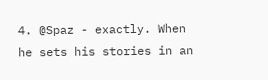4. @Spaz - exactly. When he sets his stories in an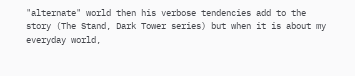"alternate" world then his verbose tendencies add to the story (The Stand, Dark Tower series) but when it is about my everyday world,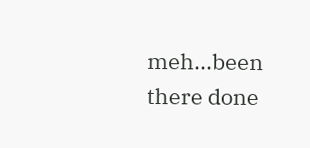meh...been there done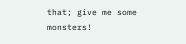that; give me some monsters!